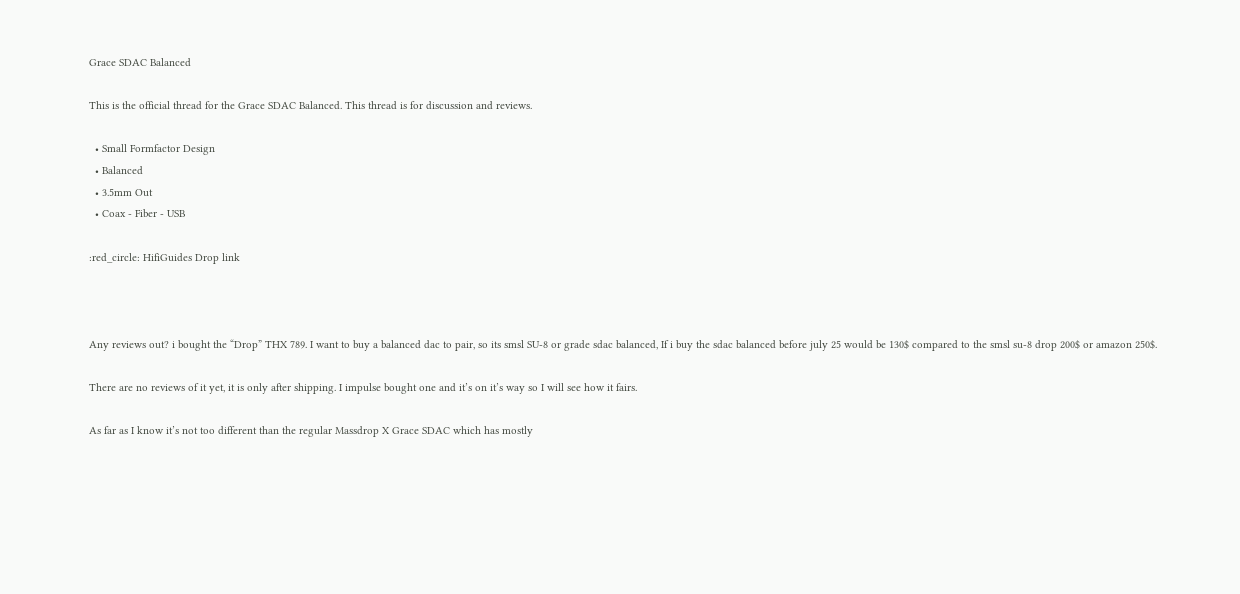Grace SDAC Balanced

This is the official thread for the Grace SDAC Balanced. This thread is for discussion and reviews.

  • Small Formfactor Design
  • Balanced
  • 3.5mm Out
  • Coax - Fiber - USB

:red_circle: HifiGuides Drop link



Any reviews out? i bought the “Drop” THX 789. I want to buy a balanced dac to pair, so its smsl SU-8 or grade sdac balanced, If i buy the sdac balanced before july 25 would be 130$ compared to the smsl su-8 drop 200$ or amazon 250$.

There are no reviews of it yet, it is only after shipping. I impulse bought one and it’s on it’s way so I will see how it fairs.

As far as I know it’s not too different than the regular Massdrop X Grace SDAC which has mostly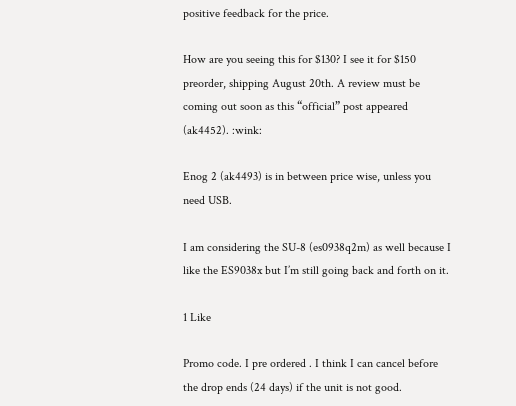positive feedback for the price.

How are you seeing this for $130? I see it for $150 preorder, shipping August 20th. A review must be coming out soon as this “official” post appeared (ak4452). :wink:

Enog 2 (ak4493) is in between price wise, unless you need USB.

I am considering the SU-8 (es0938q2m) as well because I like the ES9038x but I’m still going back and forth on it.

1 Like

Promo code. I pre ordered . I think I can cancel before the drop ends (24 days) if the unit is not good.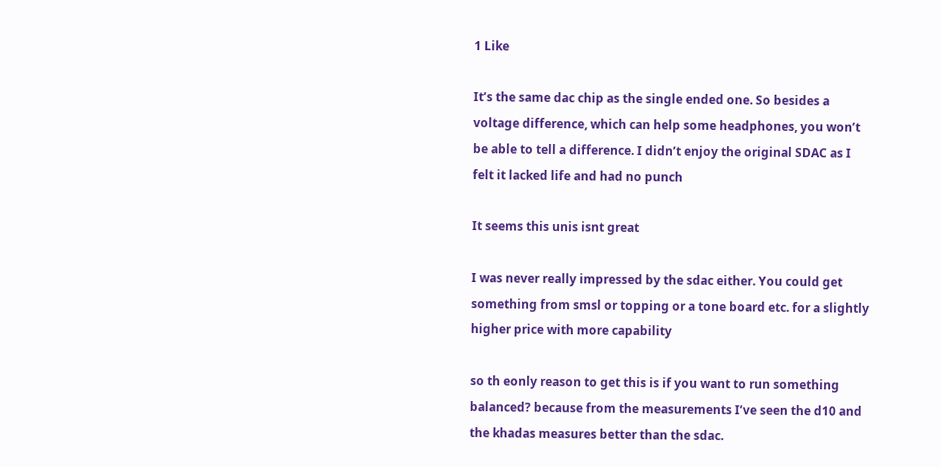1 Like

It’s the same dac chip as the single ended one. So besides a voltage difference, which can help some headphones, you won’t be able to tell a difference. I didn’t enjoy the original SDAC as I felt it lacked life and had no punch

It seems this unis isnt great

I was never really impressed by the sdac either. You could get something from smsl or topping or a tone board etc. for a slightly higher price with more capability

so th eonly reason to get this is if you want to run something balanced? because from the measurements I’ve seen the d10 and the khadas measures better than the sdac.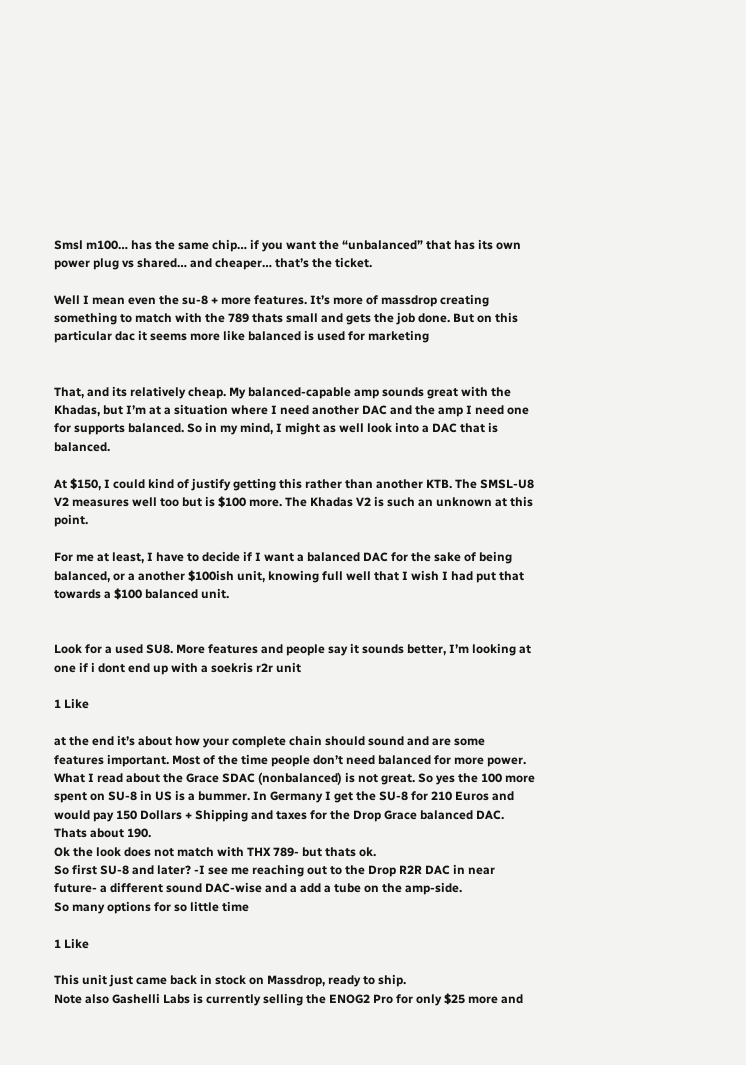Smsl m100… has the same chip… if you want the “unbalanced” that has its own power plug vs shared… and cheaper… that’s the ticket.

Well I mean even the su-8 + more features. It’s more of massdrop creating something to match with the 789 thats small and gets the job done. But on this particular dac it seems more like balanced is used for marketing


That, and its relatively cheap. My balanced-capable amp sounds great with the Khadas, but I’m at a situation where I need another DAC and the amp I need one for supports balanced. So in my mind, I might as well look into a DAC that is balanced.

At $150, I could kind of justify getting this rather than another KTB. The SMSL-U8 V2 measures well too but is $100 more. The Khadas V2 is such an unknown at this point.

For me at least, I have to decide if I want a balanced DAC for the sake of being balanced, or a another $100ish unit, knowing full well that I wish I had put that towards a $100 balanced unit.


Look for a used SU8. More features and people say it sounds better, I’m looking at one if i dont end up with a soekris r2r unit

1 Like

at the end it’s about how your complete chain should sound and are some features important. Most of the time people don’t need balanced for more power.
What I read about the Grace SDAC (nonbalanced) is not great. So yes the 100 more spent on SU-8 in US is a bummer. In Germany I get the SU-8 for 210 Euros and would pay 150 Dollars + Shipping and taxes for the Drop Grace balanced DAC. Thats about 190.
Ok the look does not match with THX 789- but thats ok.
So first SU-8 and later? -I see me reaching out to the Drop R2R DAC in near future- a different sound DAC-wise and a add a tube on the amp-side.
So many options for so little time

1 Like

This unit just came back in stock on Massdrop, ready to ship.
Note also Gashelli Labs is currently selling the ENOG2 Pro for only $25 more and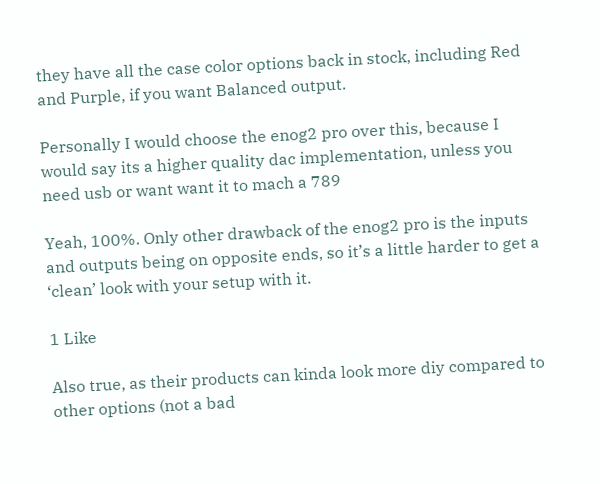they have all the case color options back in stock, including Red and Purple, if you want Balanced output.

Personally I would choose the enog2 pro over this, because I would say its a higher quality dac implementation, unless you need usb or want want it to mach a 789

Yeah, 100%. Only other drawback of the enog2 pro is the inputs and outputs being on opposite ends, so it’s a little harder to get a ‘clean’ look with your setup with it.

1 Like

Also true, as their products can kinda look more diy compared to other options (not a bad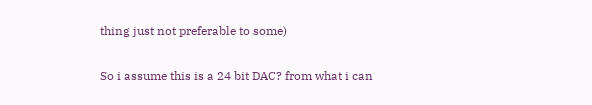thing just not preferable to some)

So i assume this is a 24 bit DAC? from what i can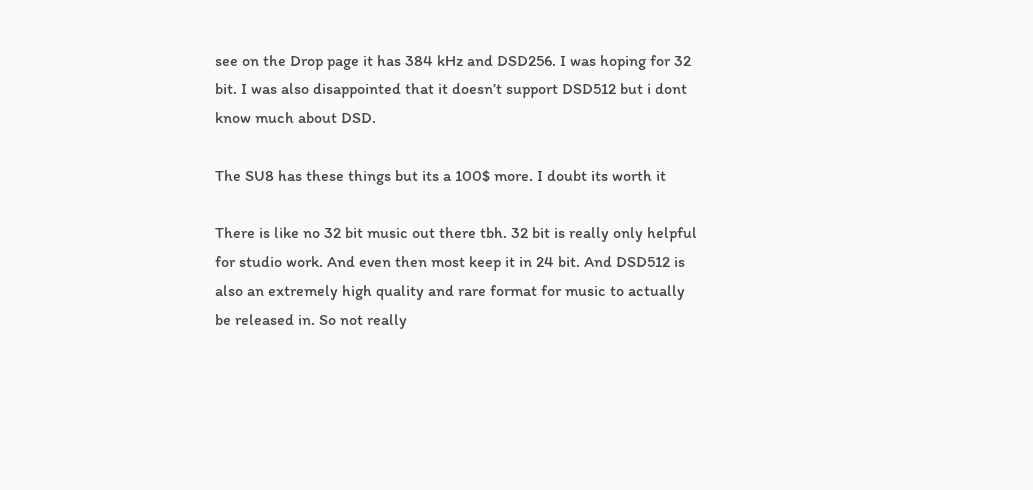see on the Drop page it has 384 kHz and DSD256. I was hoping for 32 bit. I was also disappointed that it doesn’t support DSD512 but i dont know much about DSD.

The SU8 has these things but its a 100$ more. I doubt its worth it

There is like no 32 bit music out there tbh. 32 bit is really only helpful for studio work. And even then most keep it in 24 bit. And DSD512 is also an extremely high quality and rare format for music to actually be released in. So not really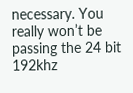necessary. You really won’t be passing the 24 bit 192khz